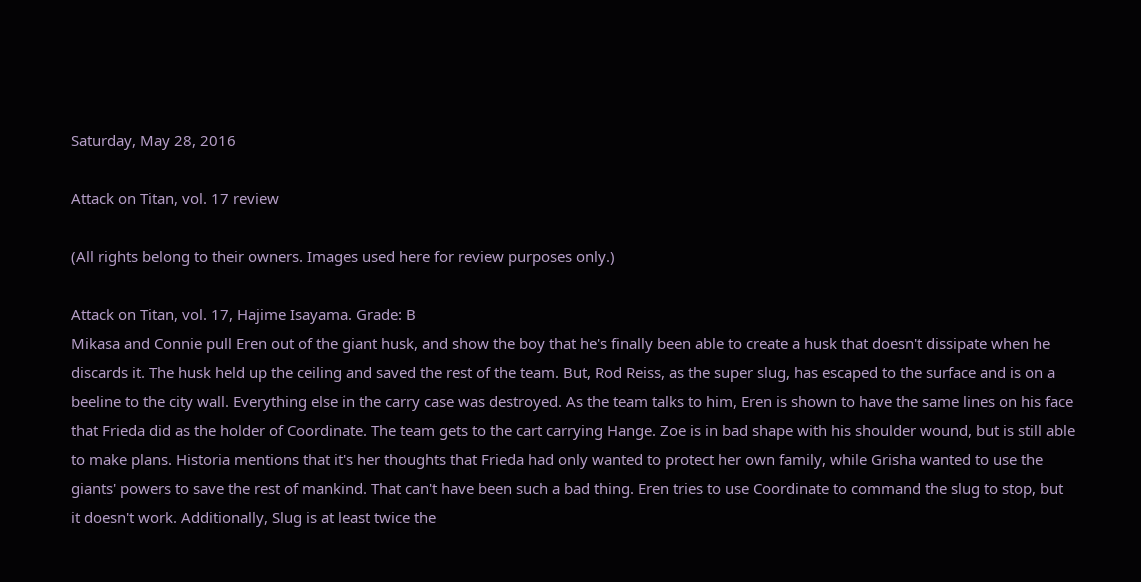Saturday, May 28, 2016

Attack on Titan, vol. 17 review

(All rights belong to their owners. Images used here for review purposes only.)

Attack on Titan, vol. 17, Hajime Isayama. Grade: B
Mikasa and Connie pull Eren out of the giant husk, and show the boy that he's finally been able to create a husk that doesn't dissipate when he discards it. The husk held up the ceiling and saved the rest of the team. But, Rod Reiss, as the super slug, has escaped to the surface and is on a beeline to the city wall. Everything else in the carry case was destroyed. As the team talks to him, Eren is shown to have the same lines on his face that Frieda did as the holder of Coordinate. The team gets to the cart carrying Hange. Zoe is in bad shape with his shoulder wound, but is still able to make plans. Historia mentions that it's her thoughts that Frieda had only wanted to protect her own family, while Grisha wanted to use the giants' powers to save the rest of mankind. That can't have been such a bad thing. Eren tries to use Coordinate to command the slug to stop, but it doesn't work. Additionally, Slug is at least twice the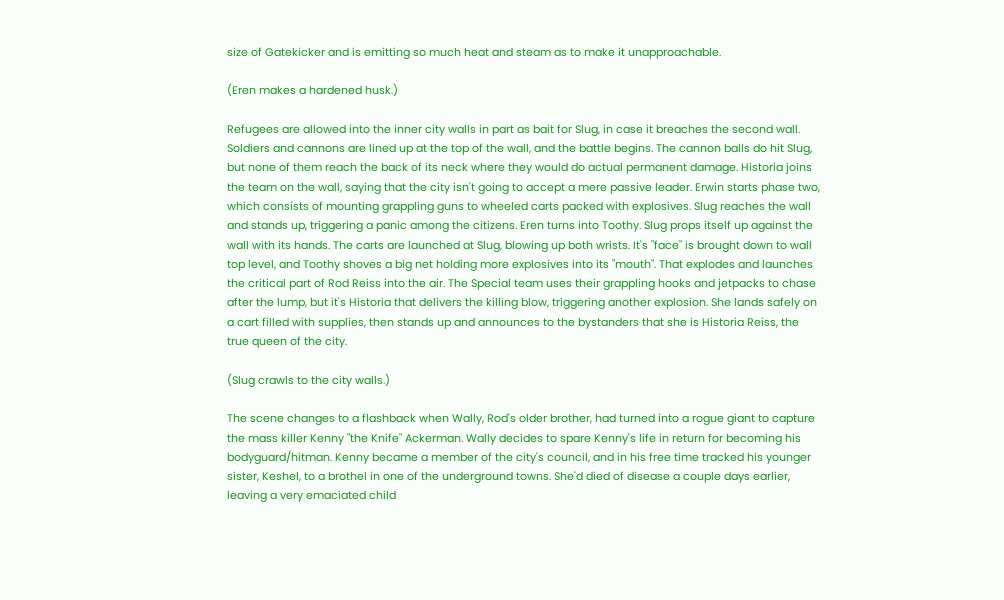size of Gatekicker and is emitting so much heat and steam as to make it unapproachable.

(Eren makes a hardened husk.)

Refugees are allowed into the inner city walls in part as bait for Slug, in case it breaches the second wall. Soldiers and cannons are lined up at the top of the wall, and the battle begins. The cannon balls do hit Slug, but none of them reach the back of its neck where they would do actual permanent damage. Historia joins the team on the wall, saying that the city isn't going to accept a mere passive leader. Erwin starts phase two, which consists of mounting grappling guns to wheeled carts packed with explosives. Slug reaches the wall and stands up, triggering a panic among the citizens. Eren turns into Toothy. Slug props itself up against the wall with its hands. The carts are launched at Slug, blowing up both wrists. It's "face" is brought down to wall top level, and Toothy shoves a big net holding more explosives into its "mouth". That explodes and launches the critical part of Rod Reiss into the air. The Special team uses their grappling hooks and jetpacks to chase after the lump, but it's Historia that delivers the killing blow, triggering another explosion. She lands safely on a cart filled with supplies, then stands up and announces to the bystanders that she is Historia Reiss, the true queen of the city.

(Slug crawls to the city walls.)

The scene changes to a flashback when Wally, Rod's older brother, had turned into a rogue giant to capture the mass killer Kenny "the Knife" Ackerman. Wally decides to spare Kenny's life in return for becoming his bodyguard/hitman. Kenny became a member of the city's council, and in his free time tracked his younger sister, Keshel, to a brothel in one of the underground towns. She'd died of disease a couple days earlier, leaving a very emaciated child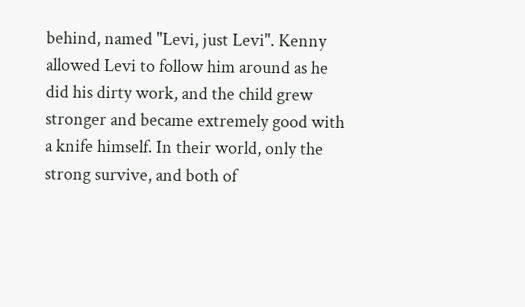behind, named "Levi, just Levi". Kenny allowed Levi to follow him around as he did his dirty work, and the child grew stronger and became extremely good with a knife himself. In their world, only the strong survive, and both of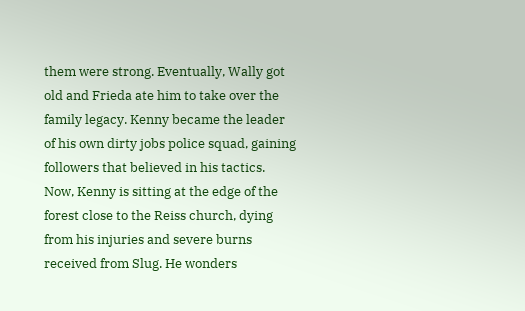them were strong. Eventually, Wally got old and Frieda ate him to take over the family legacy. Kenny became the leader of his own dirty jobs police squad, gaining followers that believed in his tactics. Now, Kenny is sitting at the edge of the forest close to the Reiss church, dying from his injuries and severe burns received from Slug. He wonders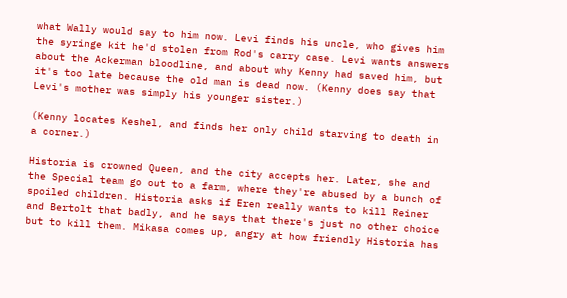what Wally would say to him now. Levi finds his uncle, who gives him the syringe kit he'd stolen from Rod's carry case. Levi wants answers about the Ackerman bloodline, and about why Kenny had saved him, but it's too late because the old man is dead now. (Kenny does say that Levi's mother was simply his younger sister.)

(Kenny locates Keshel, and finds her only child starving to death in a corner.)

Historia is crowned Queen, and the city accepts her. Later, she and the Special team go out to a farm, where they're abused by a bunch of spoiled children. Historia asks if Eren really wants to kill Reiner and Bertolt that badly, and he says that there's just no other choice but to kill them. Mikasa comes up, angry at how friendly Historia has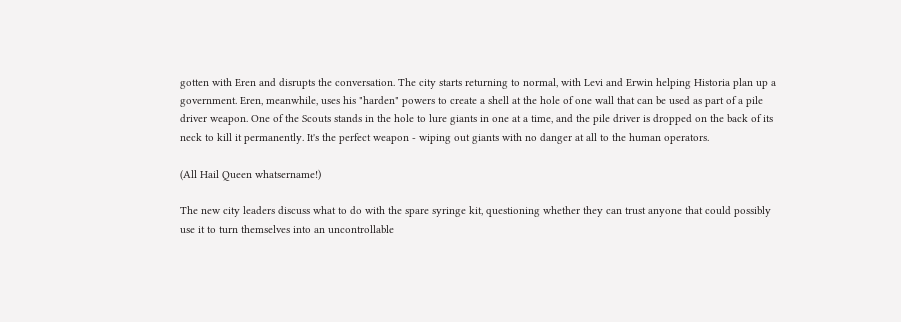gotten with Eren and disrupts the conversation. The city starts returning to normal, with Levi and Erwin helping Historia plan up a government. Eren, meanwhile, uses his "harden" powers to create a shell at the hole of one wall that can be used as part of a pile driver weapon. One of the Scouts stands in the hole to lure giants in one at a time, and the pile driver is dropped on the back of its neck to kill it permanently. It's the perfect weapon - wiping out giants with no danger at all to the human operators.

(All Hail Queen whatsername!)

The new city leaders discuss what to do with the spare syringe kit, questioning whether they can trust anyone that could possibly use it to turn themselves into an uncontrollable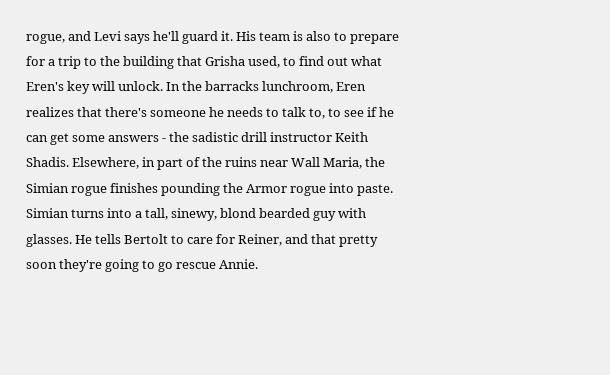rogue, and Levi says he'll guard it. His team is also to prepare for a trip to the building that Grisha used, to find out what Eren's key will unlock. In the barracks lunchroom, Eren realizes that there's someone he needs to talk to, to see if he can get some answers - the sadistic drill instructor Keith Shadis. Elsewhere, in part of the ruins near Wall Maria, the Simian rogue finishes pounding the Armor rogue into paste. Simian turns into a tall, sinewy, blond bearded guy with glasses. He tells Bertolt to care for Reiner, and that pretty soon they're going to go rescue Annie.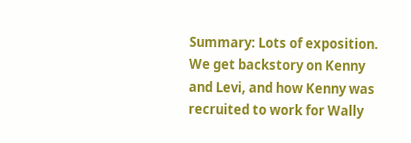Summary: Lots of exposition. We get backstory on Kenny and Levi, and how Kenny was recruited to work for Wally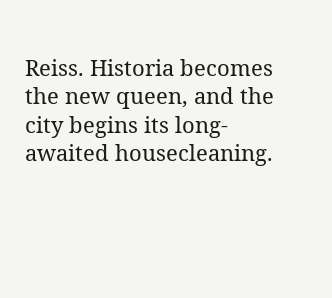Reiss. Historia becomes the new queen, and the city begins its long-awaited housecleaning.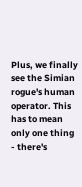Plus, we finally see the Simian rogue's human operator. This has to mean only one thing - there's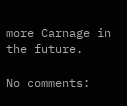more Carnage in the future.

No comments: